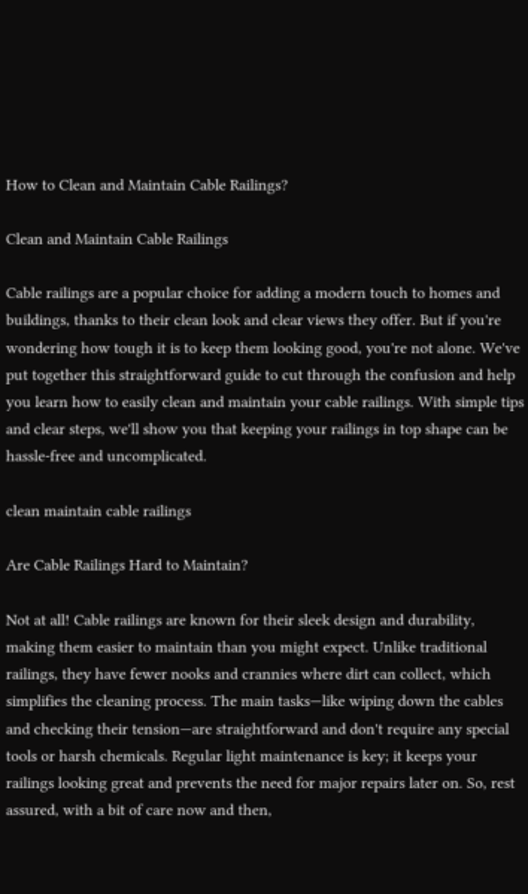How to Clean and Maintain Cable Railings?

Clean and Maintain Cable Railings

Cable railings are a popular choice for adding a modern touch to homes and buildings, thanks to their clean look and clear views they offer. But if you're wondering how tough it is to keep them looking good, you're not alone. We've put together this straightforward guide to cut through the confusion and help you learn how to easily clean and maintain your cable railings. With simple tips and clear steps, we'll show you that keeping your railings in top shape can be hassle-free and uncomplicated.

clean maintain cable railings

Are Cable Railings Hard to Maintain?

Not at all! Cable railings are known for their sleek design and durability, making them easier to maintain than you might expect. Unlike traditional railings, they have fewer nooks and crannies where dirt can collect, which simplifies the cleaning process. The main tasks—like wiping down the cables and checking their tension—are straightforward and don't require any special tools or harsh chemicals. Regular light maintenance is key; it keeps your railings looking great and prevents the need for major repairs later on. So, rest assured, with a bit of care now and then,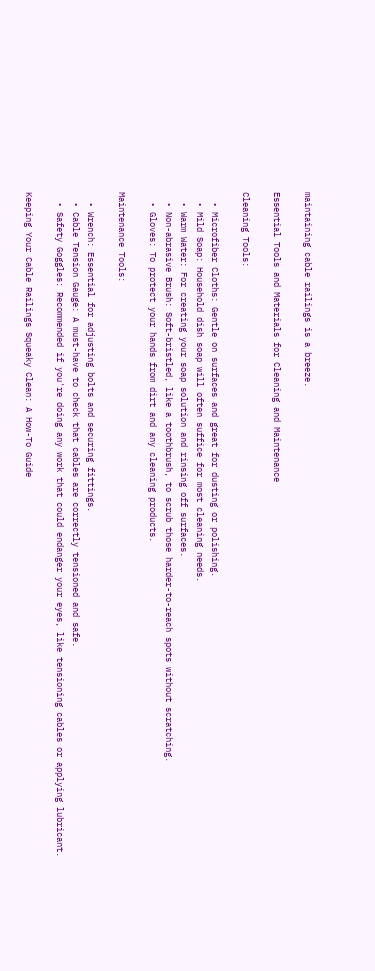maintaining cable railings is a breeze.

Essential Tools and Materials for Cleaning and Maintenance

Cleaning Tools:

  • Microfiber Cloths: Gentle on surfaces and great for dusting or polishing.
  • Mild Soap: Household dish soap will often suffice for most cleaning needs.
  • Warm Water: For creating your soap solution and rinsing off surfaces.
  • Non-abrasive Brush: Soft-bristled, like a toothbrush, to scrub those harder-to-reach spots without scratching.
  • Gloves: To protect your hands from dirt and any cleaning products.

Maintenance Tools:

  • Wrench: Essential for adjusting bolts and securing fittings.
  • Cable Tension Gauge: A must-have to check that cables are correctly tensioned and safe.
  • Safety Goggles: Recommended if you're doing any work that could endanger your eyes, like tensioning cables or applying lubricant.

Keeping Your Cable Railings Squeaky Clean: A How-To Guide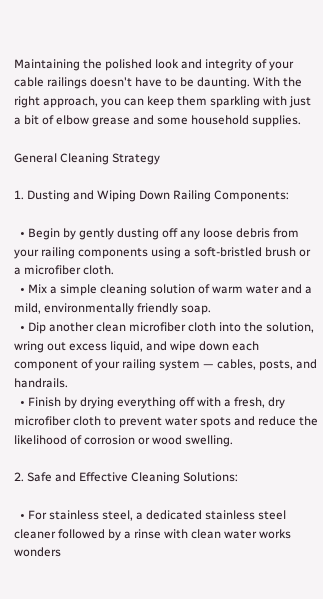Maintaining the polished look and integrity of your cable railings doesn't have to be daunting. With the right approach, you can keep them sparkling with just a bit of elbow grease and some household supplies.

General Cleaning Strategy

1. Dusting and Wiping Down Railing Components:

  • Begin by gently dusting off any loose debris from your railing components using a soft-bristled brush or a microfiber cloth.
  • Mix a simple cleaning solution of warm water and a mild, environmentally friendly soap.
  • Dip another clean microfiber cloth into the solution, wring out excess liquid, and wipe down each component of your railing system — cables, posts, and handrails.
  • Finish by drying everything off with a fresh, dry microfiber cloth to prevent water spots and reduce the likelihood of corrosion or wood swelling.

2. Safe and Effective Cleaning Solutions:

  • For stainless steel, a dedicated stainless steel cleaner followed by a rinse with clean water works wonders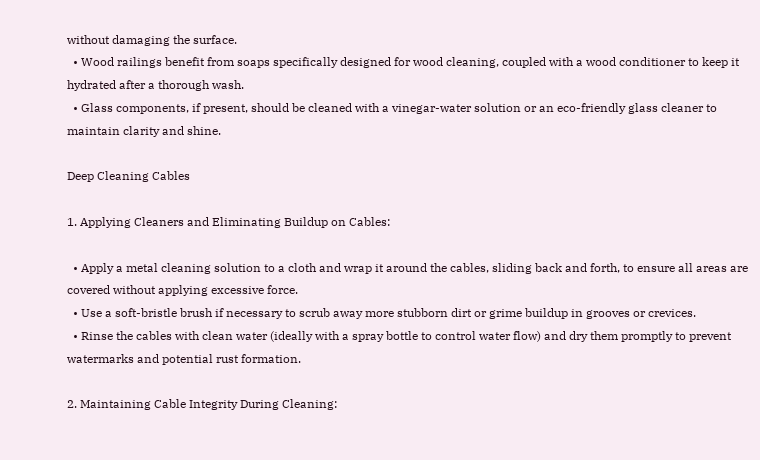without damaging the surface.
  • Wood railings benefit from soaps specifically designed for wood cleaning, coupled with a wood conditioner to keep it hydrated after a thorough wash.
  • Glass components, if present, should be cleaned with a vinegar-water solution or an eco-friendly glass cleaner to maintain clarity and shine.

Deep Cleaning Cables

1. Applying Cleaners and Eliminating Buildup on Cables:

  • Apply a metal cleaning solution to a cloth and wrap it around the cables, sliding back and forth, to ensure all areas are covered without applying excessive force.
  • Use a soft-bristle brush if necessary to scrub away more stubborn dirt or grime buildup in grooves or crevices.
  • Rinse the cables with clean water (ideally with a spray bottle to control water flow) and dry them promptly to prevent watermarks and potential rust formation.

2. Maintaining Cable Integrity During Cleaning: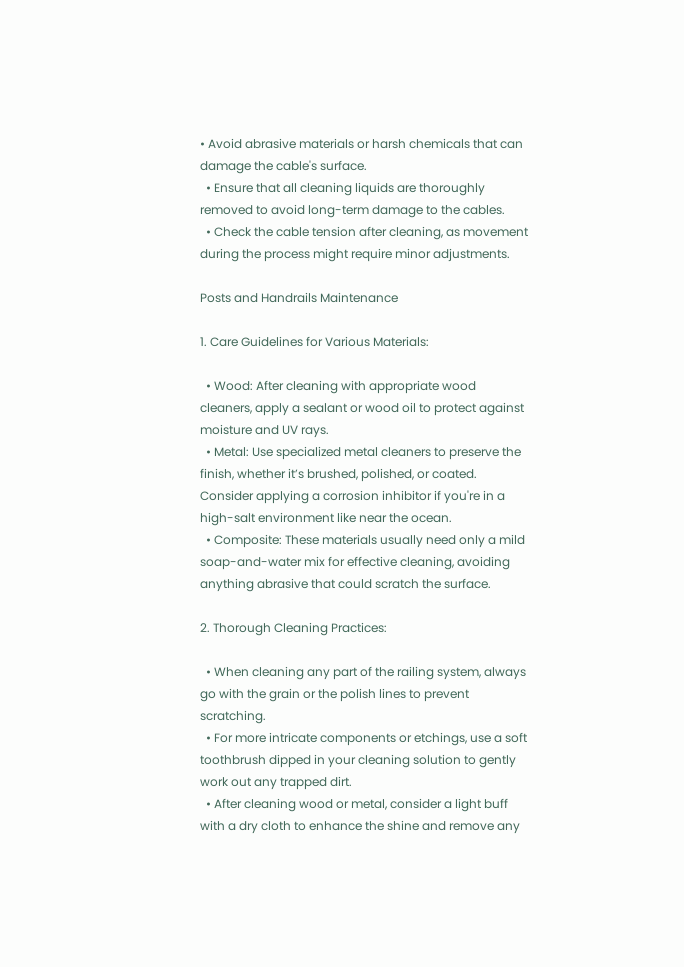• Avoid abrasive materials or harsh chemicals that can damage the cable's surface.
  • Ensure that all cleaning liquids are thoroughly removed to avoid long-term damage to the cables.
  • Check the cable tension after cleaning, as movement during the process might require minor adjustments.

Posts and Handrails Maintenance

1. Care Guidelines for Various Materials:

  • Wood: After cleaning with appropriate wood cleaners, apply a sealant or wood oil to protect against moisture and UV rays.
  • Metal: Use specialized metal cleaners to preserve the finish, whether it’s brushed, polished, or coated. Consider applying a corrosion inhibitor if you're in a high-salt environment like near the ocean.
  • Composite: These materials usually need only a mild soap-and-water mix for effective cleaning, avoiding anything abrasive that could scratch the surface.

2. Thorough Cleaning Practices:

  • When cleaning any part of the railing system, always go with the grain or the polish lines to prevent scratching.
  • For more intricate components or etchings, use a soft toothbrush dipped in your cleaning solution to gently work out any trapped dirt.
  • After cleaning wood or metal, consider a light buff with a dry cloth to enhance the shine and remove any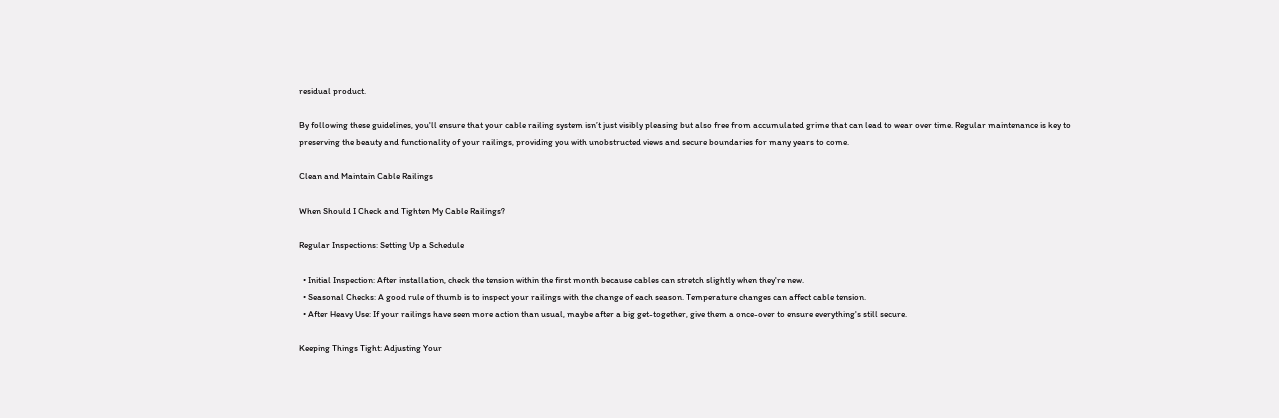residual product.

By following these guidelines, you'll ensure that your cable railing system isn’t just visibly pleasing but also free from accumulated grime that can lead to wear over time. Regular maintenance is key to preserving the beauty and functionality of your railings, providing you with unobstructed views and secure boundaries for many years to come.

Clean and Maintain Cable Railings

When Should I Check and Tighten My Cable Railings?

Regular Inspections: Setting Up a Schedule

  • Initial Inspection: After installation, check the tension within the first month because cables can stretch slightly when they're new.
  • Seasonal Checks: A good rule of thumb is to inspect your railings with the change of each season. Temperature changes can affect cable tension.
  • After Heavy Use: If your railings have seen more action than usual, maybe after a big get-together, give them a once-over to ensure everything's still secure.

Keeping Things Tight: Adjusting Your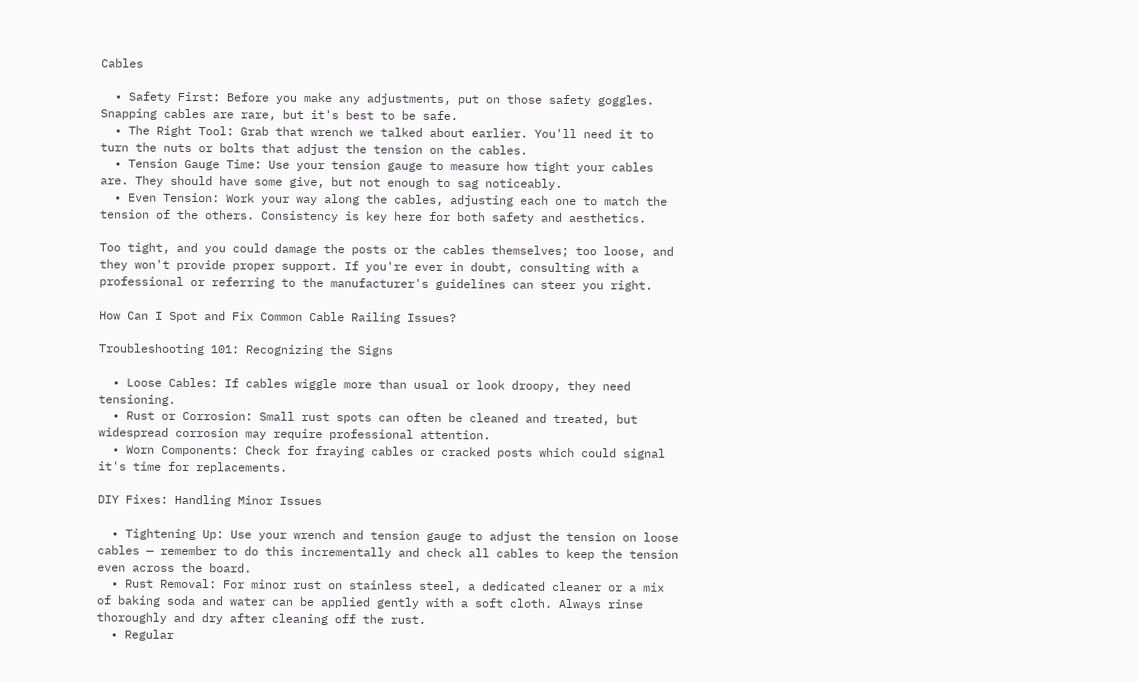Cables

  • Safety First: Before you make any adjustments, put on those safety goggles. Snapping cables are rare, but it's best to be safe.
  • The Right Tool: Grab that wrench we talked about earlier. You'll need it to turn the nuts or bolts that adjust the tension on the cables.
  • Tension Gauge Time: Use your tension gauge to measure how tight your cables are. They should have some give, but not enough to sag noticeably.
  • Even Tension: Work your way along the cables, adjusting each one to match the tension of the others. Consistency is key here for both safety and aesthetics.

Too tight, and you could damage the posts or the cables themselves; too loose, and they won't provide proper support. If you're ever in doubt, consulting with a professional or referring to the manufacturer's guidelines can steer you right.

How Can I Spot and Fix Common Cable Railing Issues?

Troubleshooting 101: Recognizing the Signs

  • Loose Cables: If cables wiggle more than usual or look droopy, they need tensioning.
  • Rust or Corrosion: Small rust spots can often be cleaned and treated, but widespread corrosion may require professional attention.
  • Worn Components: Check for fraying cables or cracked posts which could signal it's time for replacements.

DIY Fixes: Handling Minor Issues

  • Tightening Up: Use your wrench and tension gauge to adjust the tension on loose cables — remember to do this incrementally and check all cables to keep the tension even across the board.
  • Rust Removal: For minor rust on stainless steel, a dedicated cleaner or a mix of baking soda and water can be applied gently with a soft cloth. Always rinse thoroughly and dry after cleaning off the rust.
  • Regular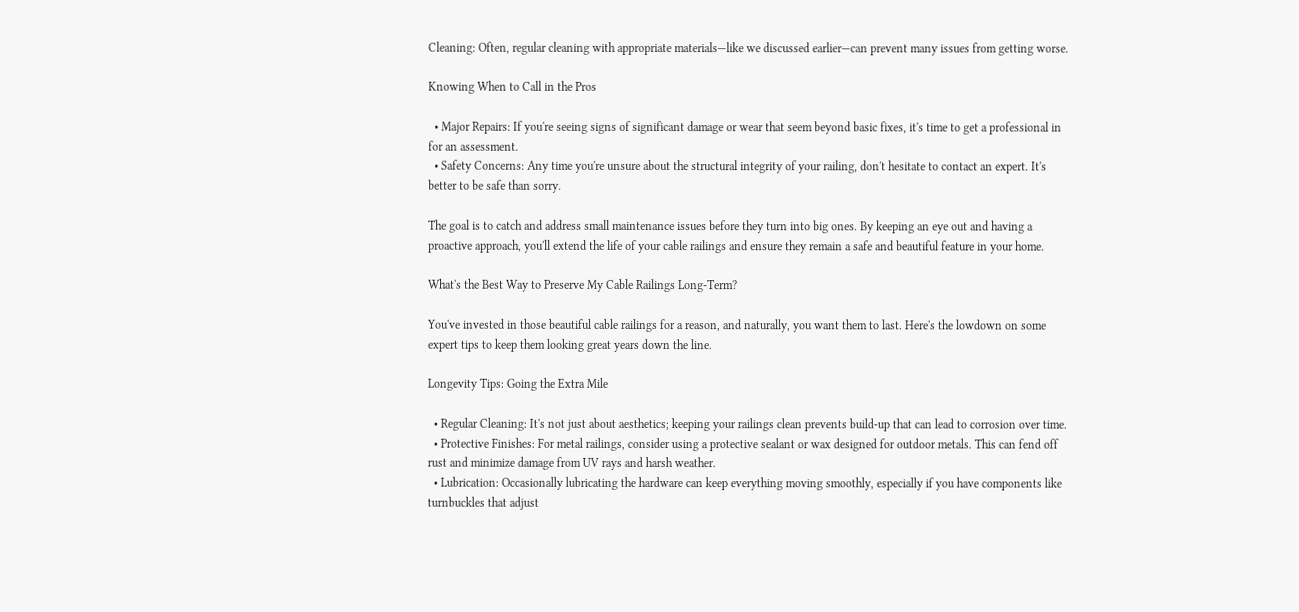Cleaning: Often, regular cleaning with appropriate materials—like we discussed earlier—can prevent many issues from getting worse.

Knowing When to Call in the Pros

  • Major Repairs: If you're seeing signs of significant damage or wear that seem beyond basic fixes, it's time to get a professional in for an assessment.
  • Safety Concerns: Any time you're unsure about the structural integrity of your railing, don't hesitate to contact an expert. It's better to be safe than sorry.

The goal is to catch and address small maintenance issues before they turn into big ones. By keeping an eye out and having a proactive approach, you'll extend the life of your cable railings and ensure they remain a safe and beautiful feature in your home.

What's the Best Way to Preserve My Cable Railings Long-Term?

You've invested in those beautiful cable railings for a reason, and naturally, you want them to last. Here's the lowdown on some expert tips to keep them looking great years down the line.

Longevity Tips: Going the Extra Mile

  • Regular Cleaning: It's not just about aesthetics; keeping your railings clean prevents build-up that can lead to corrosion over time.
  • Protective Finishes: For metal railings, consider using a protective sealant or wax designed for outdoor metals. This can fend off rust and minimize damage from UV rays and harsh weather.
  • Lubrication: Occasionally lubricating the hardware can keep everything moving smoothly, especially if you have components like turnbuckles that adjust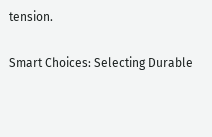tension.

Smart Choices: Selecting Durable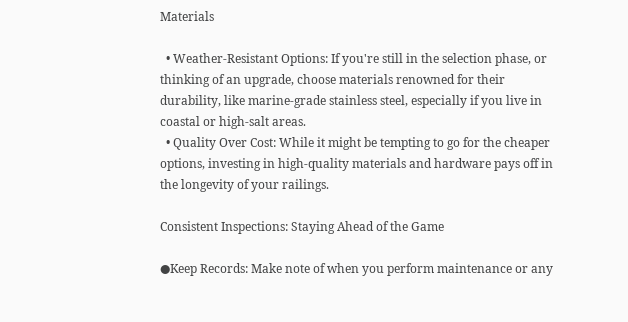Materials

  • Weather-Resistant Options: If you're still in the selection phase, or thinking of an upgrade, choose materials renowned for their durability, like marine-grade stainless steel, especially if you live in coastal or high-salt areas.
  • Quality Over Cost: While it might be tempting to go for the cheaper options, investing in high-quality materials and hardware pays off in the longevity of your railings.

Consistent Inspections: Staying Ahead of the Game

●Keep Records: Make note of when you perform maintenance or any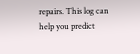repairs. This log can help you predict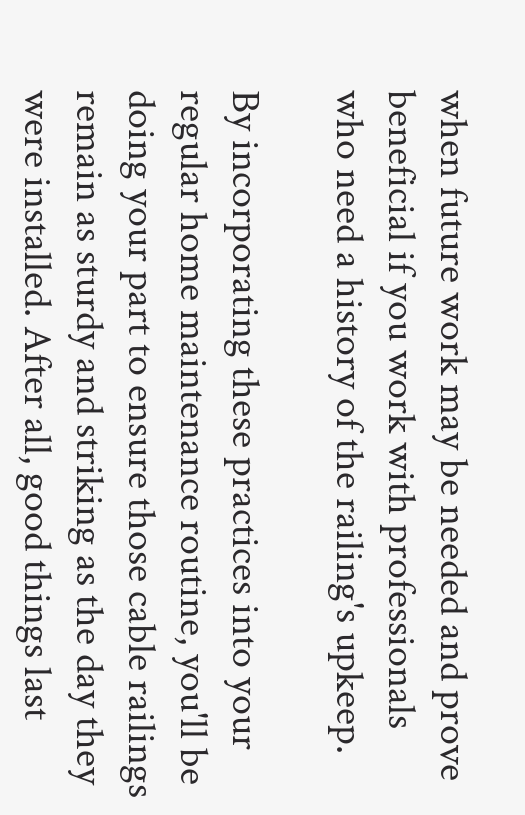when future work may be needed and prove beneficial if you work with professionals who need a history of the railing's upkeep.

By incorporating these practices into your regular home maintenance routine, you'll be doing your part to ensure those cable railings remain as sturdy and striking as the day they were installed. After all, good things last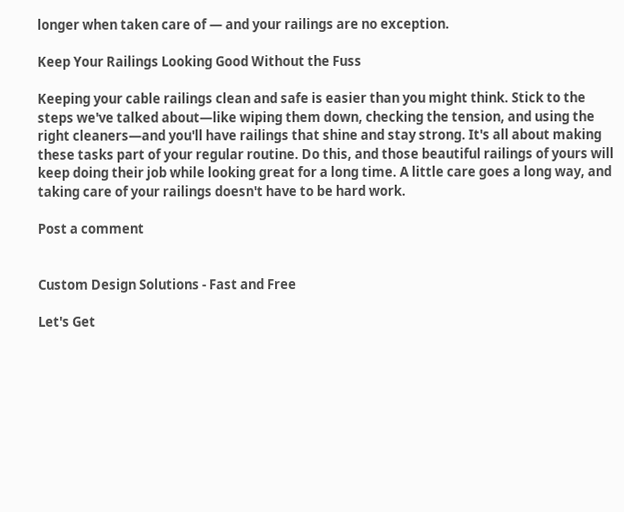longer when taken care of — and your railings are no exception.

Keep Your Railings Looking Good Without the Fuss

Keeping your cable railings clean and safe is easier than you might think. Stick to the steps we've talked about—like wiping them down, checking the tension, and using the right cleaners—and you'll have railings that shine and stay strong. It's all about making these tasks part of your regular routine. Do this, and those beautiful railings of yours will keep doing their job while looking great for a long time. A little care goes a long way, and taking care of your railings doesn't have to be hard work.

Post a comment


Custom Design Solutions - Fast and Free

Let's Get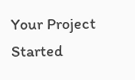Your Project Started